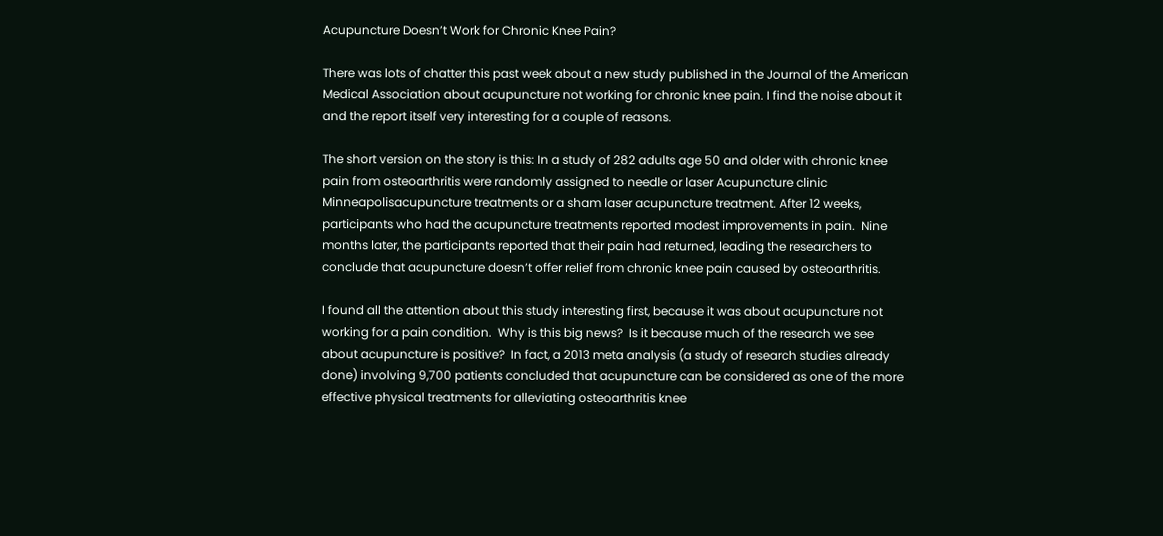Acupuncture Doesn’t Work for Chronic Knee Pain?

There was lots of chatter this past week about a new study published in the Journal of the American Medical Association about acupuncture not working for chronic knee pain. I find the noise about it and the report itself very interesting for a couple of reasons.

The short version on the story is this: In a study of 282 adults age 50 and older with chronic knee pain from osteoarthritis were randomly assigned to needle or laser Acupuncture clinic Minneapolisacupuncture treatments or a sham laser acupuncture treatment. After 12 weeks, participants who had the acupuncture treatments reported modest improvements in pain.  Nine months later, the participants reported that their pain had returned, leading the researchers to conclude that acupuncture doesn’t offer relief from chronic knee pain caused by osteoarthritis.

I found all the attention about this study interesting first, because it was about acupuncture not working for a pain condition.  Why is this big news?  Is it because much of the research we see about acupuncture is positive?  In fact, a 2013 meta analysis (a study of research studies already done) involving 9,700 patients concluded that acupuncture can be considered as one of the more effective physical treatments for alleviating osteoarthritis knee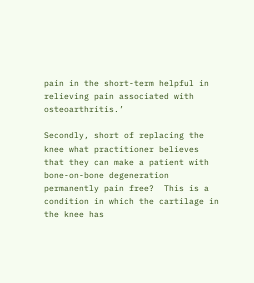pain in the short-term helpful in relieving pain associated with osteoarthritis.’

Secondly, short of replacing the knee what practitioner believes that they can make a patient with bone-on-bone degeneration permanently pain free?  This is a condition in which the cartilage in the knee has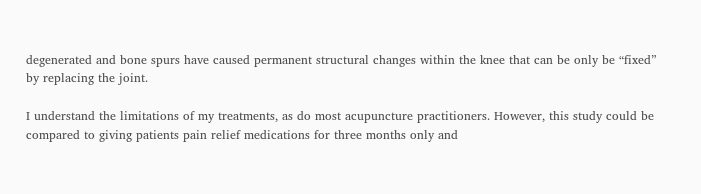degenerated and bone spurs have caused permanent structural changes within the knee that can be only be “fixed” by replacing the joint.

I understand the limitations of my treatments, as do most acupuncture practitioners. However, this study could be compared to giving patients pain relief medications for three months only and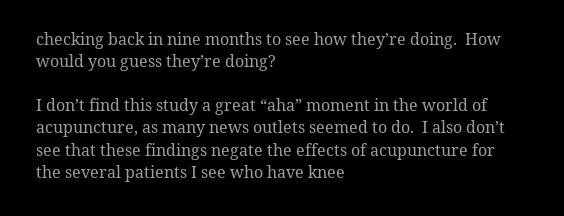checking back in nine months to see how they’re doing.  How would you guess they’re doing?

I don’t find this study a great “aha” moment in the world of acupuncture, as many news outlets seemed to do.  I also don’t see that these findings negate the effects of acupuncture for the several patients I see who have knee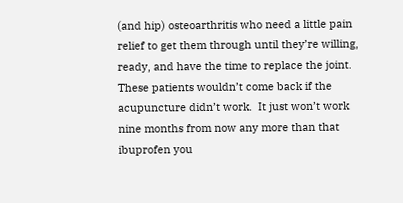(and hip) osteoarthritis who need a little pain relief to get them through until they’re willing, ready, and have the time to replace the joint.  These patients wouldn’t come back if the acupuncture didn’t work.  It just won’t work nine months from now any more than that ibuprofen you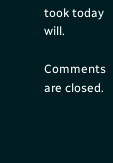took today will.

Comments are closed.